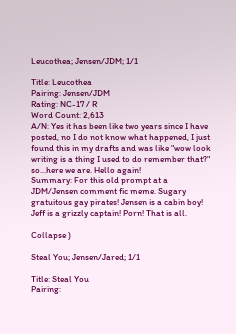Leucothea; Jensen/JDM; 1/1

Title: Leucothea
Pairing: Jensen/JDM
Rating: NC-17 / R
Word Count: 2,613
A/N: Yes it has been like two years since I have posted, no I do not know what happened, I just found this in my drafts and was like "wow look writing is a thing I used to do remember that?" so...here we are. Hello again!
Summary: For this old prompt at a JDM/Jensen comment fic meme. Sugary gratuitous gay pirates! Jensen is a cabin boy! Jeff is a grizzly captain! Porn! That is all.

Collapse )

Steal You; Jensen/Jared; 1/1

Title: Steal You
Pairing: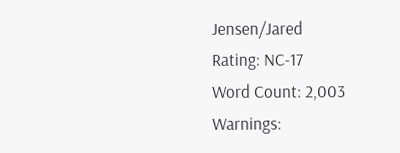Jensen/Jared
Rating: NC-17
Word Count: 2,003
Warnings: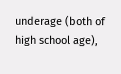underage (both of high school age),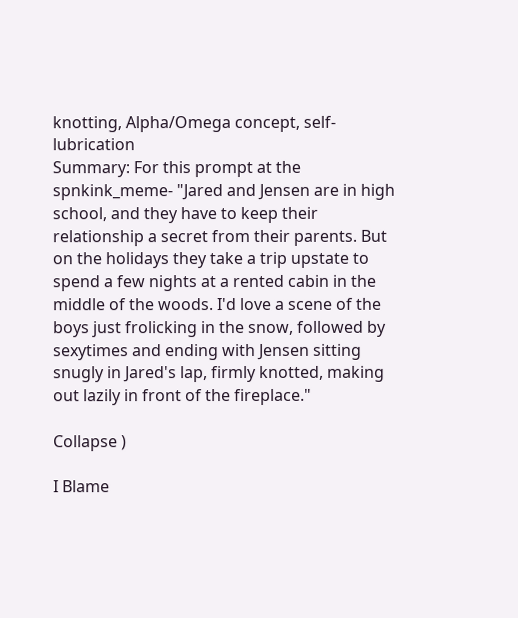knotting, Alpha/Omega concept, self-lubrication
Summary: For this prompt at the spnkink_meme- "Jared and Jensen are in high school, and they have to keep their relationship a secret from their parents. But on the holidays they take a trip upstate to spend a few nights at a rented cabin in the middle of the woods. I'd love a scene of the boys just frolicking in the snow, followed by sexytimes and ending with Jensen sitting snugly in Jared's lap, firmly knotted, making out lazily in front of the fireplace."

Collapse )

I Blame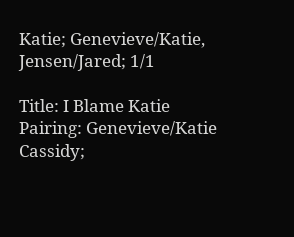Katie; Genevieve/Katie, Jensen/Jared; 1/1

Title: I Blame Katie
Pairing: Genevieve/Katie Cassidy;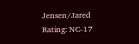Jensen/Jared
Rating: NC-17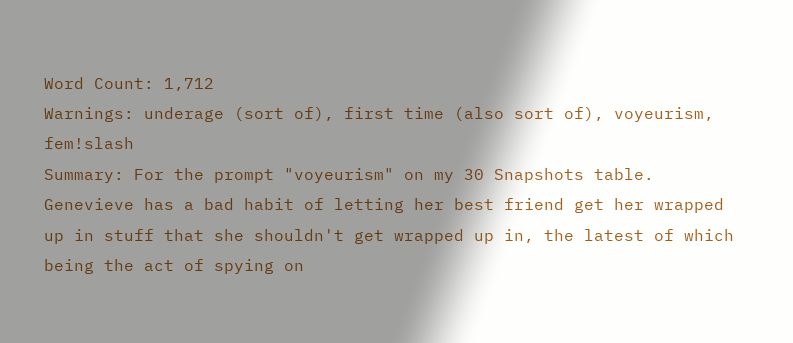Word Count: 1,712
Warnings: underage (sort of), first time (also sort of), voyeurism, fem!slash
Summary: For the prompt "voyeurism" on my 30 Snapshots table. Genevieve has a bad habit of letting her best friend get her wrapped up in stuff that she shouldn't get wrapped up in, the latest of which being the act of spying on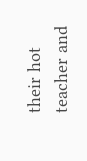their hot teacher and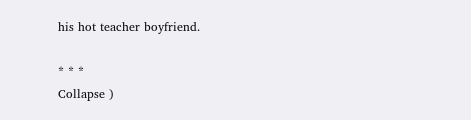his hot teacher boyfriend.

* * *
Collapse )